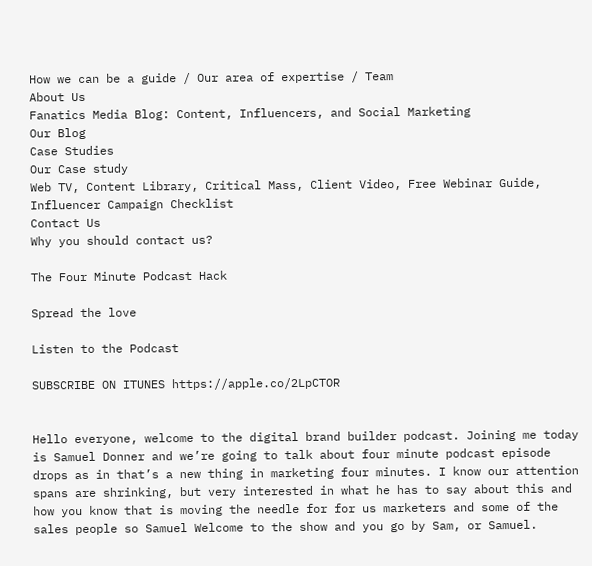How we can be a guide / Our area of expertise / Team
About Us
Fanatics Media Blog: Content, Influencers, and Social Marketing
Our Blog
Case Studies
Our Case study
Web TV, Content Library, Critical Mass, Client Video, Free Webinar Guide, Influencer Campaign Checklist
Contact Us
Why you should contact us?

The Four Minute Podcast Hack

Spread the love

Listen to the Podcast

SUBSCRIBE ON ITUNES https://apple.co/2LpCTOR


Hello everyone, welcome to the digital brand builder podcast. Joining me today is Samuel Donner and we’re going to talk about four minute podcast episode drops as in that’s a new thing in marketing four minutes. I know our attention spans are shrinking, but very interested in what he has to say about this and how you know that is moving the needle for for us marketers and some of the sales people so Samuel Welcome to the show and you go by Sam, or Samuel.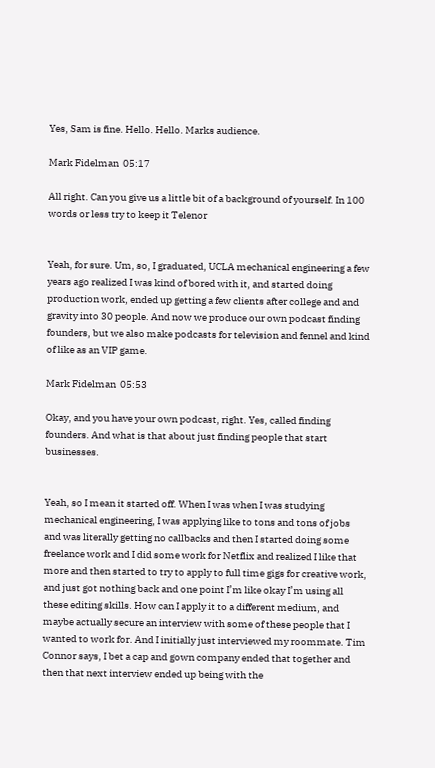Yes, Sam is fine. Hello. Hello. Marks audience.

Mark Fidelman  05:17

All right. Can you give us a little bit of a background of yourself. In 100 words or less try to keep it Telenor


Yeah, for sure. Um, so, I graduated, UCLA mechanical engineering a few years ago realized I was kind of bored with it, and started doing production work, ended up getting a few clients after college and and gravity into 30 people. And now we produce our own podcast finding founders, but we also make podcasts for television and fennel and kind of like as an VIP game.

Mark Fidelman  05:53

Okay, and you have your own podcast, right. Yes, called finding founders. And what is that about just finding people that start businesses.


Yeah, so I mean it started off. When I was when I was studying mechanical engineering, I was applying like to tons and tons of jobs and was literally getting no callbacks and then I started doing some freelance work and I did some work for Netflix and realized I like that more and then started to try to apply to full time gigs for creative work, and just got nothing back and one point I’m like okay I’m using all these editing skills. How can I apply it to a different medium, and maybe actually secure an interview with some of these people that I wanted to work for. And I initially just interviewed my roommate. Tim Connor says, I bet a cap and gown company ended that together and then that next interview ended up being with the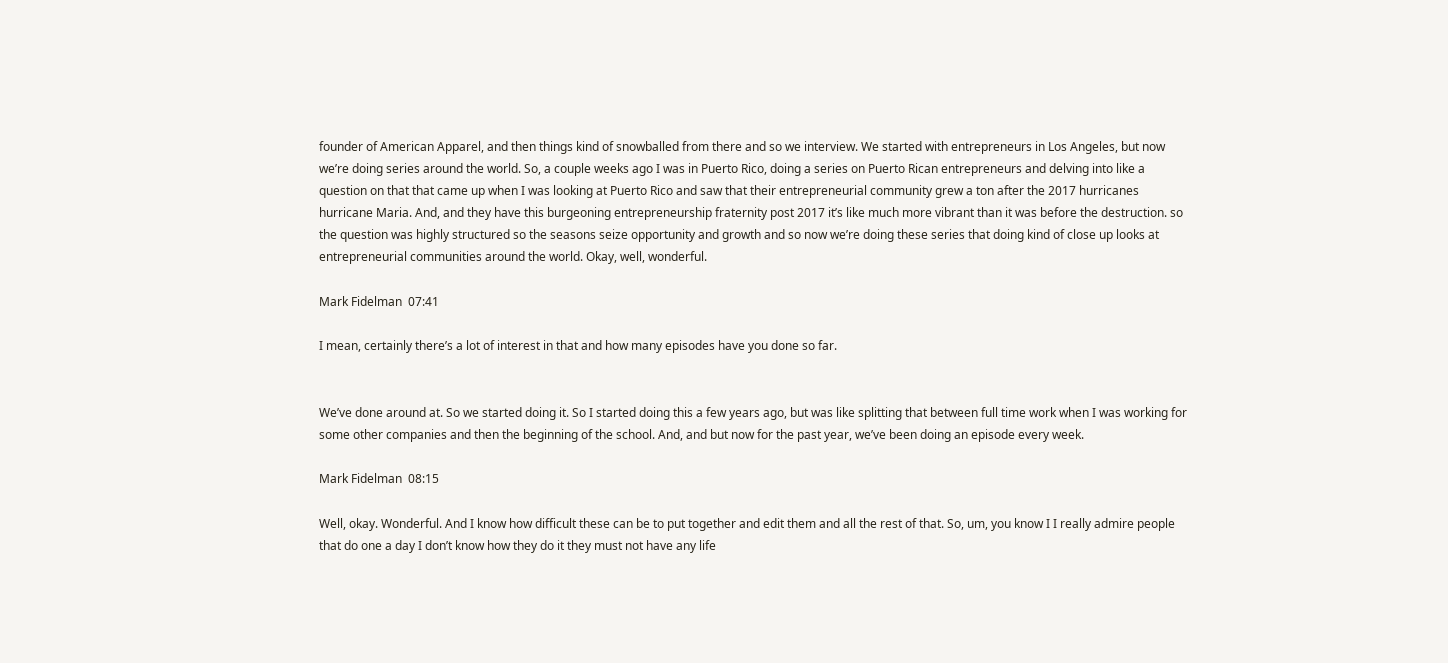founder of American Apparel, and then things kind of snowballed from there and so we interview. We started with entrepreneurs in Los Angeles, but now we’re doing series around the world. So, a couple weeks ago I was in Puerto Rico, doing a series on Puerto Rican entrepreneurs and delving into like a question on that that came up when I was looking at Puerto Rico and saw that their entrepreneurial community grew a ton after the 2017 hurricanes hurricane Maria. And, and they have this burgeoning entrepreneurship fraternity post 2017 it’s like much more vibrant than it was before the destruction. so the question was highly structured so the seasons seize opportunity and growth and so now we’re doing these series that doing kind of close up looks at entrepreneurial communities around the world. Okay, well, wonderful.

Mark Fidelman  07:41

I mean, certainly there’s a lot of interest in that and how many episodes have you done so far.


We’ve done around at. So we started doing it. So I started doing this a few years ago, but was like splitting that between full time work when I was working for some other companies and then the beginning of the school. And, and but now for the past year, we’ve been doing an episode every week.

Mark Fidelman  08:15

Well, okay. Wonderful. And I know how difficult these can be to put together and edit them and all the rest of that. So, um, you know I I really admire people that do one a day I don’t know how they do it they must not have any life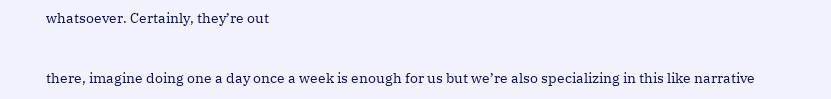whatsoever. Certainly, they’re out


there, imagine doing one a day once a week is enough for us but we’re also specializing in this like narrative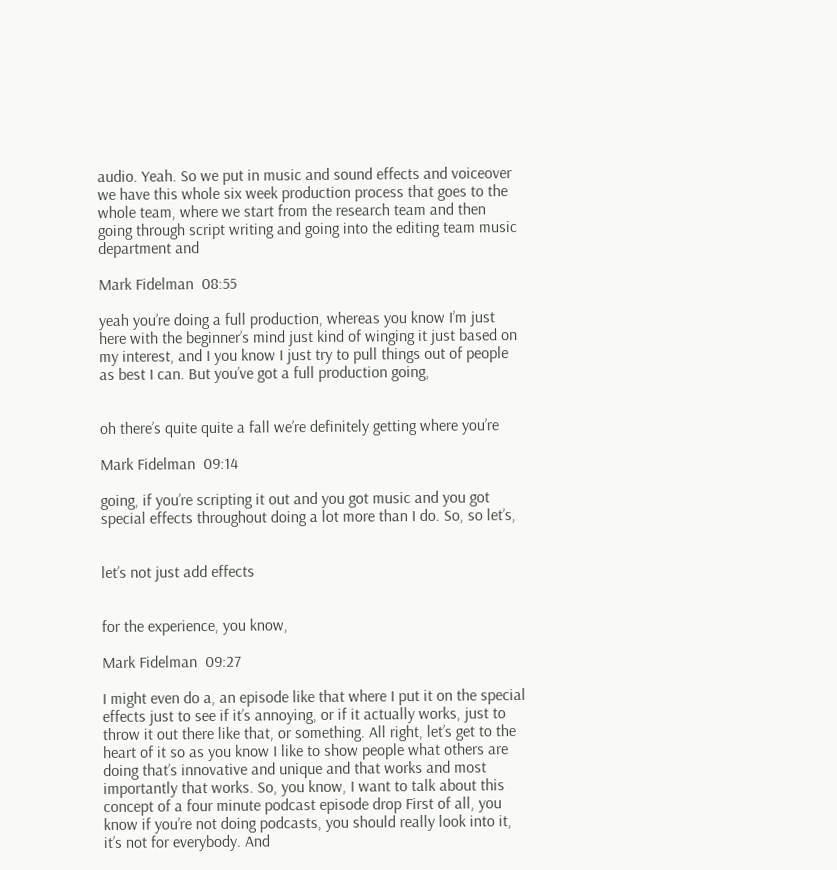audio. Yeah. So we put in music and sound effects and voiceover we have this whole six week production process that goes to the whole team, where we start from the research team and then going through script writing and going into the editing team music department and

Mark Fidelman  08:55

yeah you’re doing a full production, whereas you know I’m just here with the beginner’s mind just kind of winging it just based on my interest, and I you know I just try to pull things out of people as best I can. But you’ve got a full production going,


oh there’s quite quite a fall we’re definitely getting where you’re

Mark Fidelman  09:14

going, if you’re scripting it out and you got music and you got special effects throughout doing a lot more than I do. So, so let’s,


let’s not just add effects


for the experience, you know,

Mark Fidelman  09:27

I might even do a, an episode like that where I put it on the special effects just to see if it’s annoying, or if it actually works, just to throw it out there like that, or something. All right, let’s get to the heart of it so as you know I like to show people what others are doing that’s innovative and unique and that works and most importantly that works. So, you know, I want to talk about this concept of a four minute podcast episode drop First of all, you know if you’re not doing podcasts, you should really look into it, it’s not for everybody. And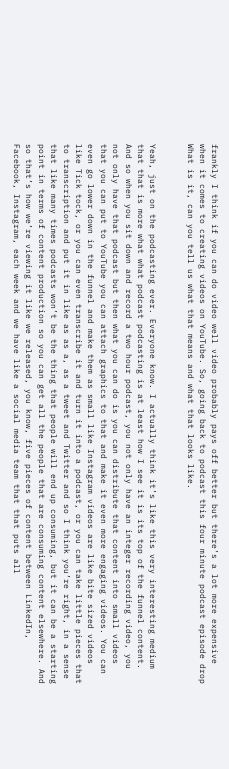frankly I think if you can do video well video probably pays off better but there’s a lot more expensive when it comes to creating videos on YouTube. So, going back to podcast this four minute podcast episode drop What is it, can you tell us what that means and what that looks like.


Yeah, just on the podcasting ever. Everyone know. I actually think it’s like this very interesting medium that that is more what what podcast podcasting is at least how I see it is its top of the funnel content. And so when you sit down and record a two hour podcast, you not only have an integer recording video, you not only have that podcast but then what you can do is you can distribute that content into small videos that you can put to YouTube you can attach graphics to that and make it even more engaging videos. You can even go lower down in the funnel and make them as small like Instagram videos are like bite sized videos like Tick tock, or you can even transcribe it and turn it into a podcast, or you can take little pieces that to transcription and put it in like as as a, as a tweet and Twitter and so I think you’re right, in a sense that like many times podcasts won’t be the thing that people will end up consuming, but it can be a starting point in terms of content production so you can get all the people that are consuming content elsewhere. And so that’s how we’re viewing it like we released, you know, five pieces of content between LinkedIn, Facebook, Instagram, each week and we have like a social media team that that puts all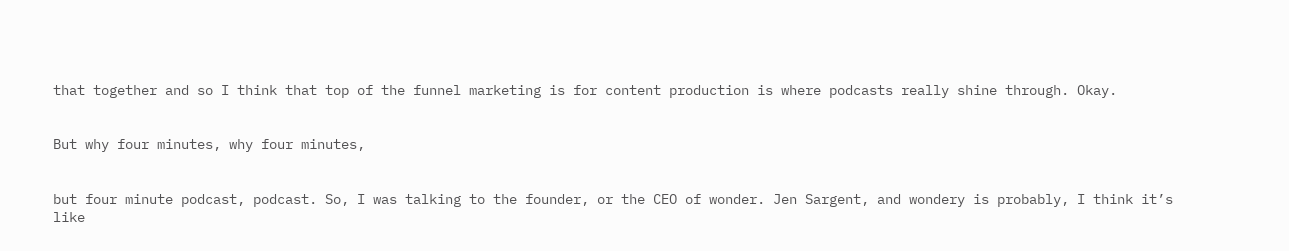that together and so I think that top of the funnel marketing is for content production is where podcasts really shine through. Okay.


But why four minutes, why four minutes,


but four minute podcast, podcast. So, I was talking to the founder, or the CEO of wonder. Jen Sargent, and wondery is probably, I think it’s like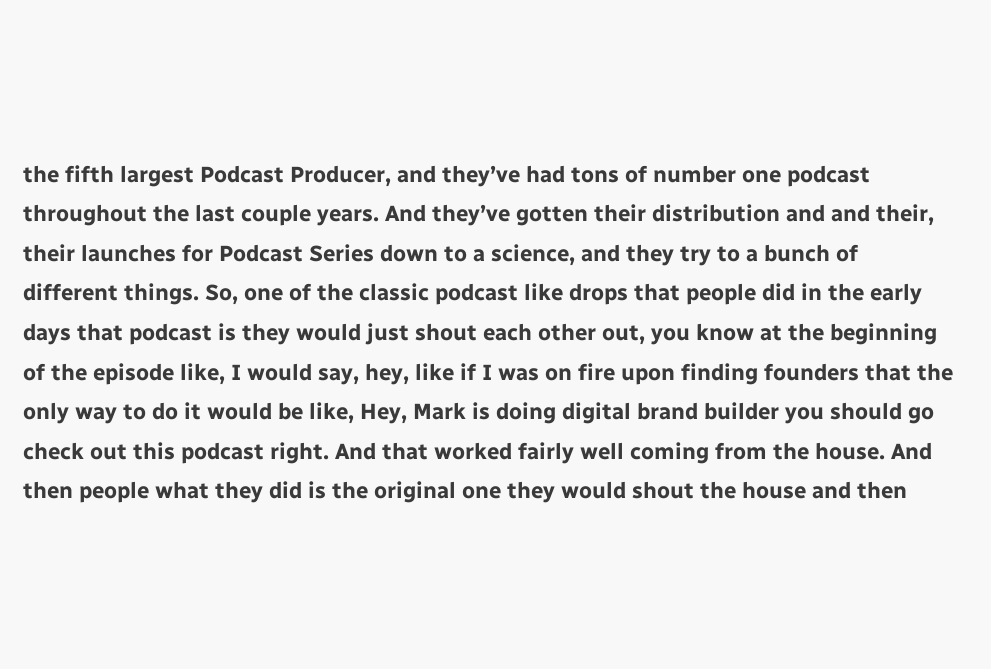the fifth largest Podcast Producer, and they’ve had tons of number one podcast throughout the last couple years. And they’ve gotten their distribution and and their, their launches for Podcast Series down to a science, and they try to a bunch of different things. So, one of the classic podcast like drops that people did in the early days that podcast is they would just shout each other out, you know at the beginning of the episode like, I would say, hey, like if I was on fire upon finding founders that the only way to do it would be like, Hey, Mark is doing digital brand builder you should go check out this podcast right. And that worked fairly well coming from the house. And then people what they did is the original one they would shout the house and then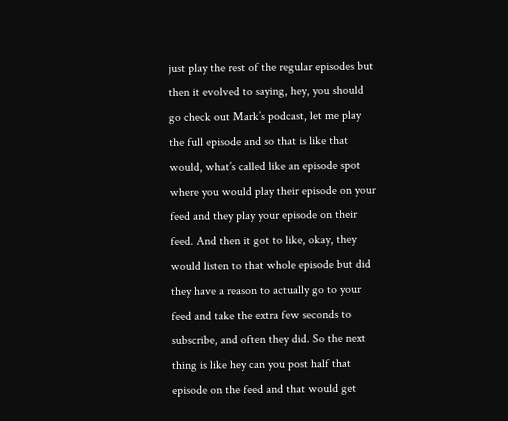just play the rest of the regular episodes but then it evolved to saying, hey, you should go check out Mark’s podcast, let me play the full episode and so that is like that would, what’s called like an episode spot where you would play their episode on your feed and they play your episode on their feed. And then it got to like, okay, they would listen to that whole episode but did they have a reason to actually go to your feed and take the extra few seconds to subscribe, and often they did. So the next thing is like hey can you post half that episode on the feed and that would get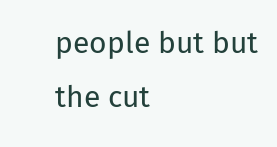people but but the cut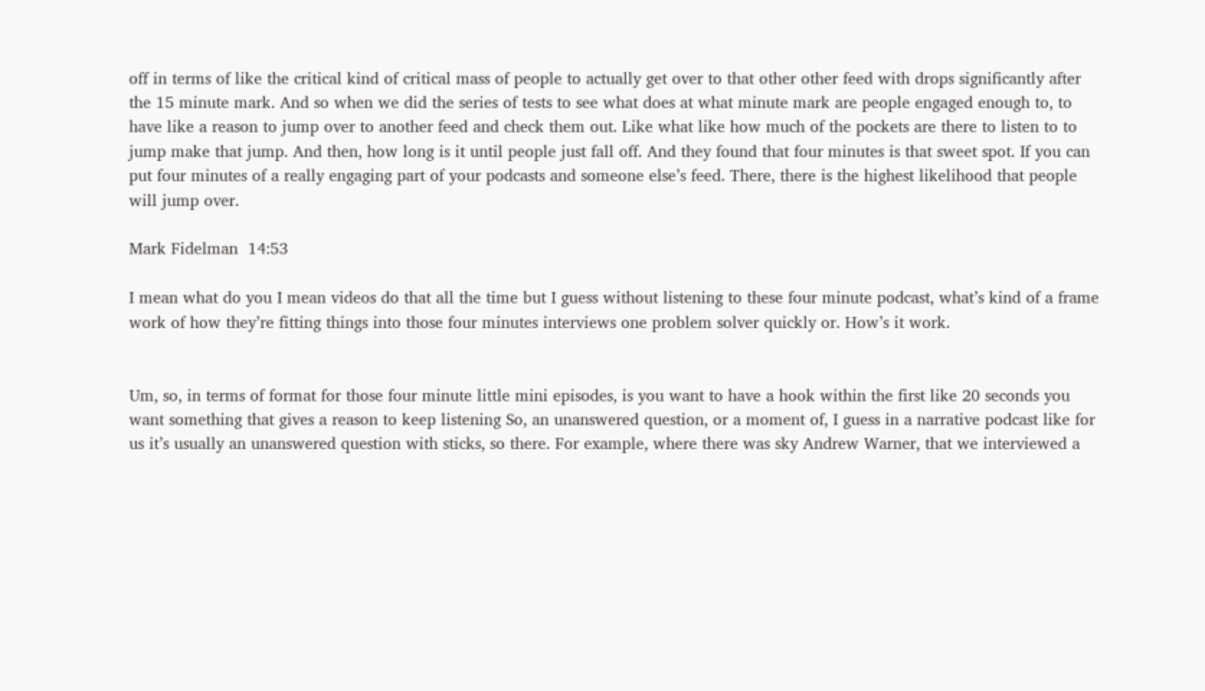off in terms of like the critical kind of critical mass of people to actually get over to that other other feed with drops significantly after the 15 minute mark. And so when we did the series of tests to see what does at what minute mark are people engaged enough to, to have like a reason to jump over to another feed and check them out. Like what like how much of the pockets are there to listen to to jump make that jump. And then, how long is it until people just fall off. And they found that four minutes is that sweet spot. If you can put four minutes of a really engaging part of your podcasts and someone else’s feed. There, there is the highest likelihood that people will jump over.

Mark Fidelman  14:53

I mean what do you I mean videos do that all the time but I guess without listening to these four minute podcast, what’s kind of a frame work of how they’re fitting things into those four minutes interviews one problem solver quickly or. How’s it work.


Um, so, in terms of format for those four minute little mini episodes, is you want to have a hook within the first like 20 seconds you want something that gives a reason to keep listening So, an unanswered question, or a moment of, I guess in a narrative podcast like for us it’s usually an unanswered question with sticks, so there. For example, where there was sky Andrew Warner, that we interviewed a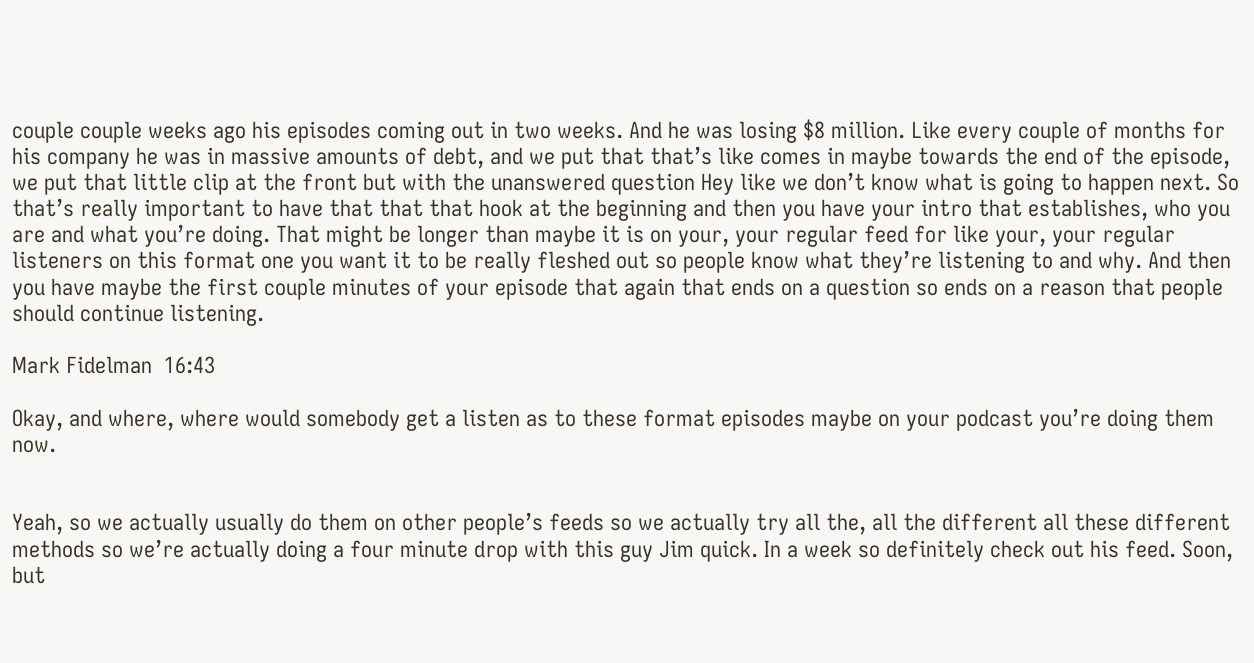couple couple weeks ago his episodes coming out in two weeks. And he was losing $8 million. Like every couple of months for his company he was in massive amounts of debt, and we put that that’s like comes in maybe towards the end of the episode, we put that little clip at the front but with the unanswered question Hey like we don’t know what is going to happen next. So that’s really important to have that that that hook at the beginning and then you have your intro that establishes, who you are and what you’re doing. That might be longer than maybe it is on your, your regular feed for like your, your regular listeners on this format one you want it to be really fleshed out so people know what they’re listening to and why. And then you have maybe the first couple minutes of your episode that again that ends on a question so ends on a reason that people should continue listening.

Mark Fidelman  16:43

Okay, and where, where would somebody get a listen as to these format episodes maybe on your podcast you’re doing them now.


Yeah, so we actually usually do them on other people’s feeds so we actually try all the, all the different all these different methods so we’re actually doing a four minute drop with this guy Jim quick. In a week so definitely check out his feed. Soon, but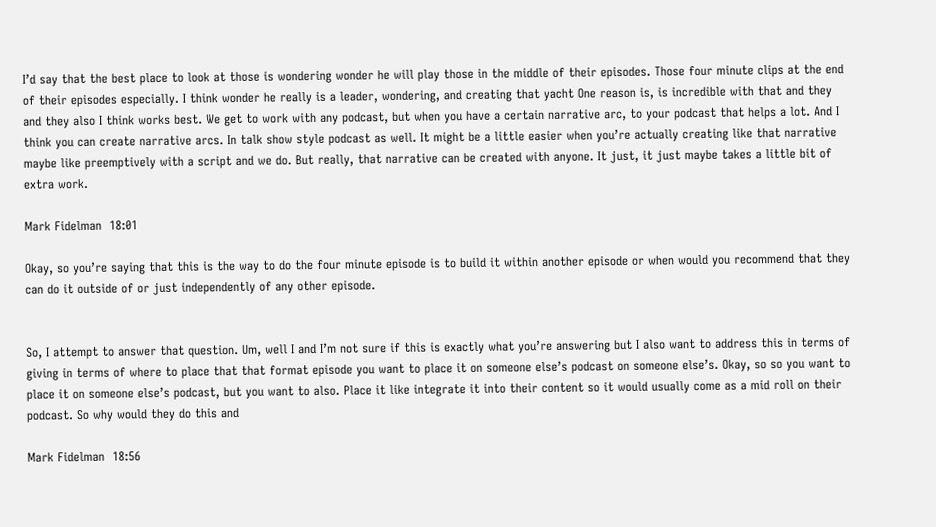I’d say that the best place to look at those is wondering wonder he will play those in the middle of their episodes. Those four minute clips at the end of their episodes especially. I think wonder he really is a leader, wondering, and creating that yacht One reason is, is incredible with that and they and they also I think works best. We get to work with any podcast, but when you have a certain narrative arc, to your podcast that helps a lot. And I think you can create narrative arcs. In talk show style podcast as well. It might be a little easier when you’re actually creating like that narrative maybe like preemptively with a script and we do. But really, that narrative can be created with anyone. It just, it just maybe takes a little bit of extra work.

Mark Fidelman  18:01

Okay, so you’re saying that this is the way to do the four minute episode is to build it within another episode or when would you recommend that they can do it outside of or just independently of any other episode.


So, I attempt to answer that question. Um, well I and I’m not sure if this is exactly what you’re answering but I also want to address this in terms of giving in terms of where to place that that format episode you want to place it on someone else’s podcast on someone else’s. Okay, so so you want to place it on someone else’s podcast, but you want to also. Place it like integrate it into their content so it would usually come as a mid roll on their podcast. So why would they do this and

Mark Fidelman  18:56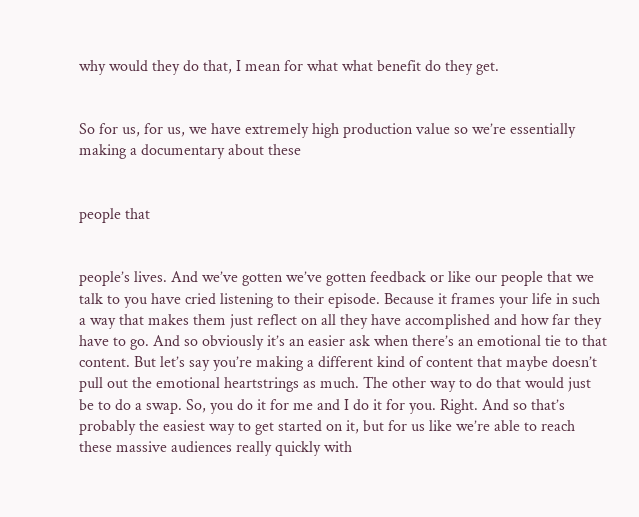why would they do that, I mean for what what benefit do they get.


So for us, for us, we have extremely high production value so we’re essentially making a documentary about these


people that


people’s lives. And we’ve gotten we’ve gotten feedback or like our people that we talk to you have cried listening to their episode. Because it frames your life in such a way that makes them just reflect on all they have accomplished and how far they have to go. And so obviously it’s an easier ask when there’s an emotional tie to that content. But let’s say you’re making a different kind of content that maybe doesn’t pull out the emotional heartstrings as much. The other way to do that would just be to do a swap. So, you do it for me and I do it for you. Right. And so that’s probably the easiest way to get started on it, but for us like we’re able to reach these massive audiences really quickly with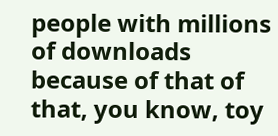people with millions of downloads because of that of that, you know, toy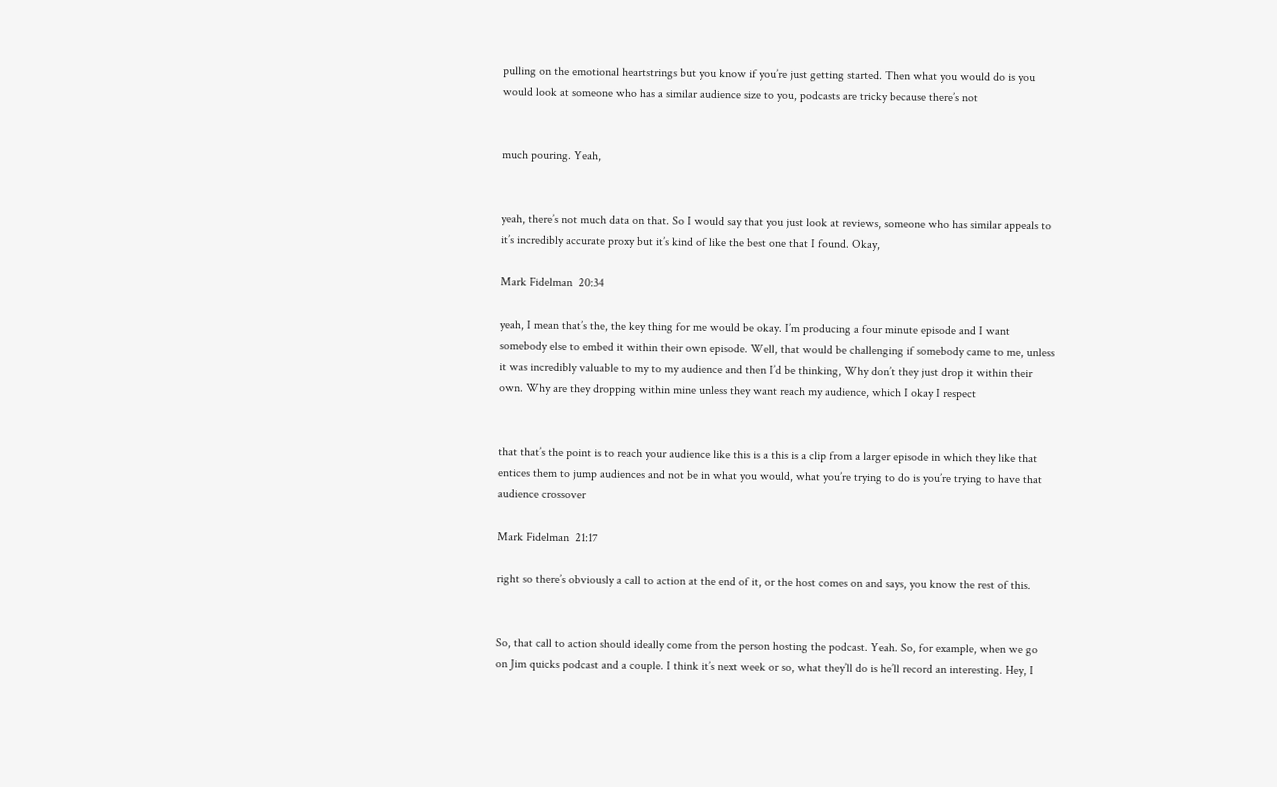pulling on the emotional heartstrings but you know if you’re just getting started. Then what you would do is you would look at someone who has a similar audience size to you, podcasts are tricky because there’s not


much pouring. Yeah,


yeah, there’s not much data on that. So I would say that you just look at reviews, someone who has similar appeals to it’s incredibly accurate proxy but it’s kind of like the best one that I found. Okay,

Mark Fidelman  20:34

yeah, I mean that’s the, the key thing for me would be okay. I’m producing a four minute episode and I want somebody else to embed it within their own episode. Well, that would be challenging if somebody came to me, unless it was incredibly valuable to my to my audience and then I’d be thinking, Why don’t they just drop it within their own. Why are they dropping within mine unless they want reach my audience, which I okay I respect


that that’s the point is to reach your audience like this is a this is a clip from a larger episode in which they like that entices them to jump audiences and not be in what you would, what you’re trying to do is you’re trying to have that audience crossover

Mark Fidelman  21:17

right so there’s obviously a call to action at the end of it, or the host comes on and says, you know the rest of this.


So, that call to action should ideally come from the person hosting the podcast. Yeah. So, for example, when we go on Jim quicks podcast and a couple. I think it’s next week or so, what they’ll do is he’ll record an interesting. Hey, I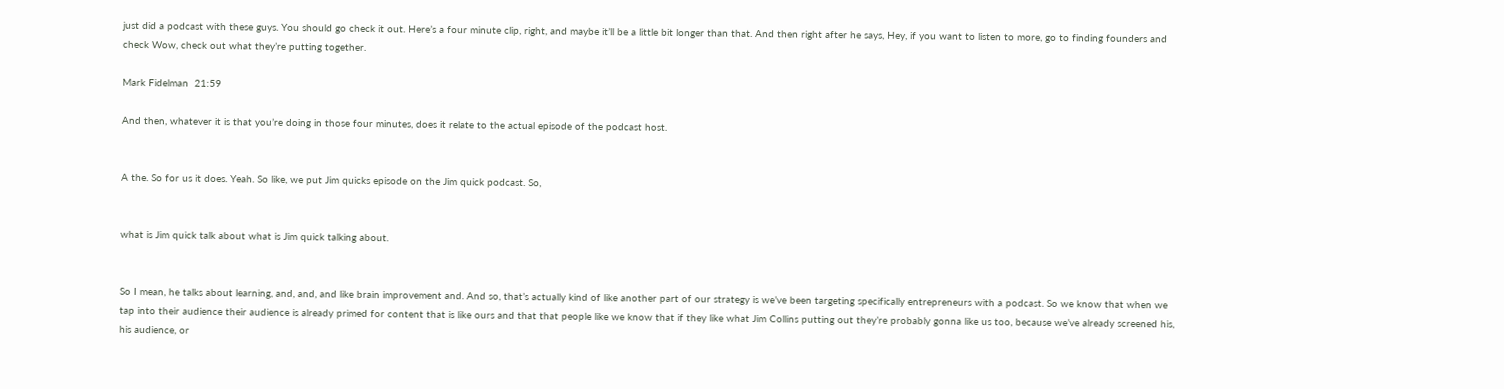just did a podcast with these guys. You should go check it out. Here’s a four minute clip, right, and maybe it’ll be a little bit longer than that. And then right after he says, Hey, if you want to listen to more, go to finding founders and check Wow, check out what they’re putting together.

Mark Fidelman  21:59

And then, whatever it is that you’re doing in those four minutes, does it relate to the actual episode of the podcast host.


A the. So for us it does. Yeah. So like, we put Jim quicks episode on the Jim quick podcast. So,


what is Jim quick talk about what is Jim quick talking about.


So I mean, he talks about learning, and, and, and like brain improvement and. And so, that’s actually kind of like another part of our strategy is we’ve been targeting specifically entrepreneurs with a podcast. So we know that when we tap into their audience their audience is already primed for content that is like ours and that that people like we know that if they like what Jim Collins putting out they’re probably gonna like us too, because we’ve already screened his, his audience, or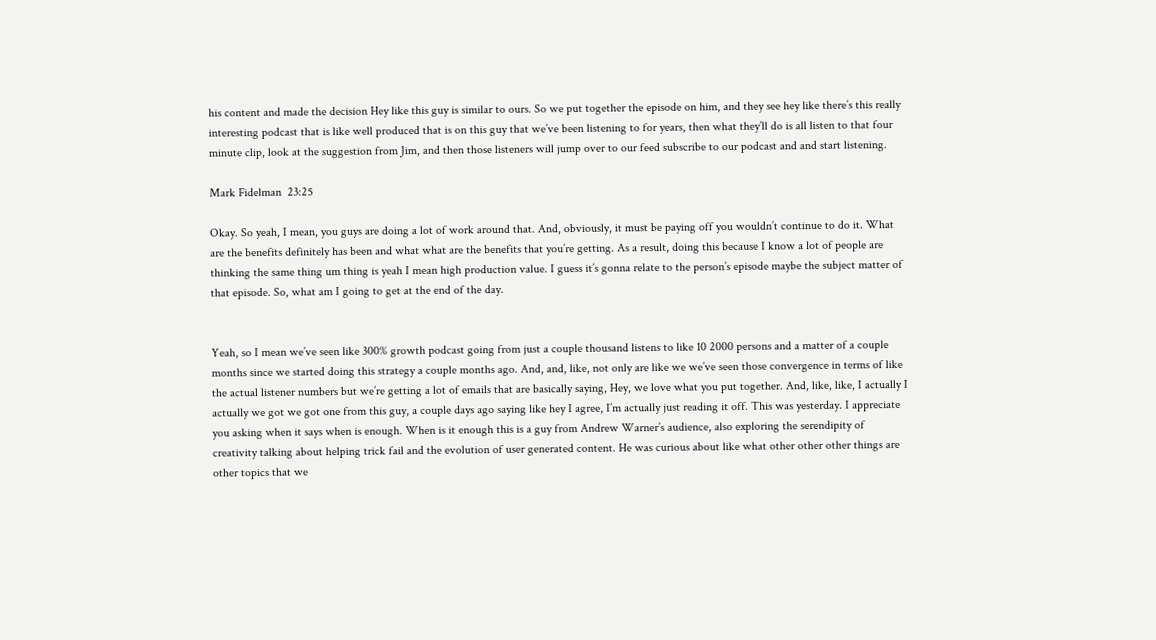his content and made the decision Hey like this guy is similar to ours. So we put together the episode on him, and they see hey like there’s this really interesting podcast that is like well produced that is on this guy that we’ve been listening to for years, then what they’ll do is all listen to that four minute clip, look at the suggestion from Jim, and then those listeners will jump over to our feed subscribe to our podcast and and start listening.

Mark Fidelman  23:25

Okay. So yeah, I mean, you guys are doing a lot of work around that. And, obviously, it must be paying off you wouldn’t continue to do it. What are the benefits definitely has been and what what are the benefits that you’re getting. As a result, doing this because I know a lot of people are thinking the same thing um thing is yeah I mean high production value. I guess it’s gonna relate to the person’s episode maybe the subject matter of that episode. So, what am I going to get at the end of the day.


Yeah, so I mean we’ve seen like 300% growth podcast going from just a couple thousand listens to like 10 2000 persons and a matter of a couple months since we started doing this strategy a couple months ago. And, and, like, not only are like we we’ve seen those convergence in terms of like the actual listener numbers but we’re getting a lot of emails that are basically saying, Hey, we love what you put together. And, like, like, I actually I actually we got we got one from this guy, a couple days ago saying like hey I agree, I’m actually just reading it off. This was yesterday. I appreciate you asking when it says when is enough. When is it enough this is a guy from Andrew Warner’s audience, also exploring the serendipity of creativity talking about helping trick fail and the evolution of user generated content. He was curious about like what other other other things are other topics that we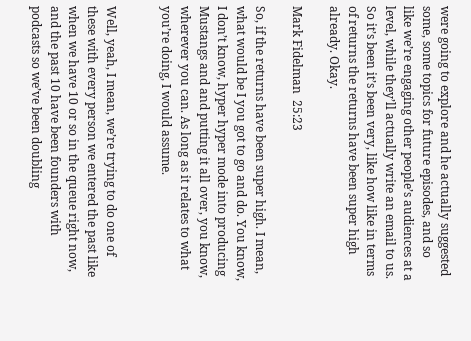were going to explore and he actually suggested some, some topics for future episodes, and so like we’re engaging other people’s audiences at a level, while they’ll actually write an email to us. So it’s been it’s been very, like how like in terms of returns the returns have been super high already. Okay.

Mark Fidelman  25:23

So, if the returns have been super high. I mean, what would be I you got to go and do. You know, I don’t know, hyper hyper mode into producing Mustangs and and putting it all over, you know, wherever you can. As long as it relates to what you’re doing, I would assume.


Well, yeah, I mean, we’re trying to do one of these with every person we entered the past like when we have 10 or so in the queue right now, and the past 10 have been founders with podcasts so we’ve been doubling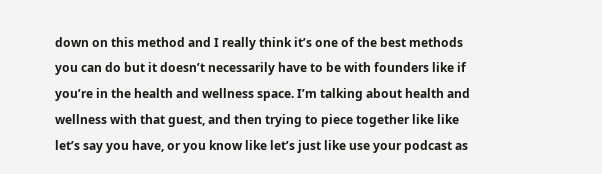down on this method and I really think it’s one of the best methods you can do but it doesn’t necessarily have to be with founders like if you’re in the health and wellness space. I’m talking about health and wellness with that guest, and then trying to piece together like like let’s say you have, or you know like let’s just like use your podcast as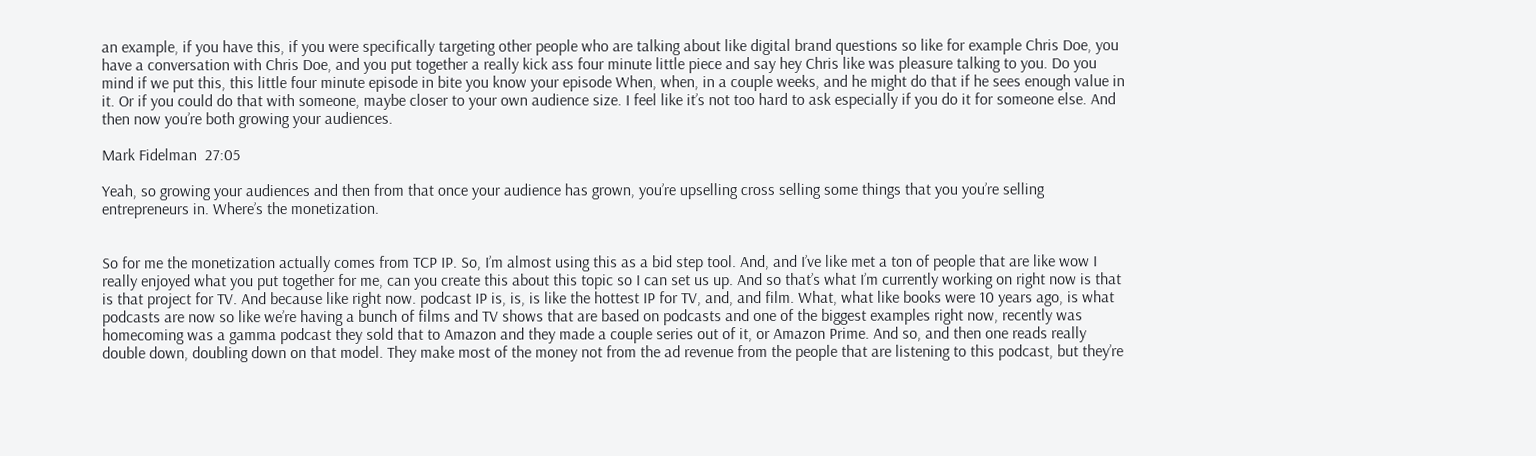an example, if you have this, if you were specifically targeting other people who are talking about like digital brand questions so like for example Chris Doe, you have a conversation with Chris Doe, and you put together a really kick ass four minute little piece and say hey Chris like was pleasure talking to you. Do you mind if we put this, this little four minute episode in bite you know your episode When, when, in a couple weeks, and he might do that if he sees enough value in it. Or if you could do that with someone, maybe closer to your own audience size. I feel like it’s not too hard to ask especially if you do it for someone else. And then now you’re both growing your audiences.

Mark Fidelman  27:05

Yeah, so growing your audiences and then from that once your audience has grown, you’re upselling cross selling some things that you you’re selling entrepreneurs in. Where’s the monetization.


So for me the monetization actually comes from TCP IP. So, I’m almost using this as a bid step tool. And, and I’ve like met a ton of people that are like wow I really enjoyed what you put together for me, can you create this about this topic so I can set us up. And so that’s what I’m currently working on right now is that is that project for TV. And because like right now. podcast IP is, is, is like the hottest IP for TV, and, and film. What, what like books were 10 years ago, is what podcasts are now so like we’re having a bunch of films and TV shows that are based on podcasts and one of the biggest examples right now, recently was homecoming was a gamma podcast they sold that to Amazon and they made a couple series out of it, or Amazon Prime. And so, and then one reads really double down, doubling down on that model. They make most of the money not from the ad revenue from the people that are listening to this podcast, but they’re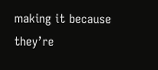making it because they’re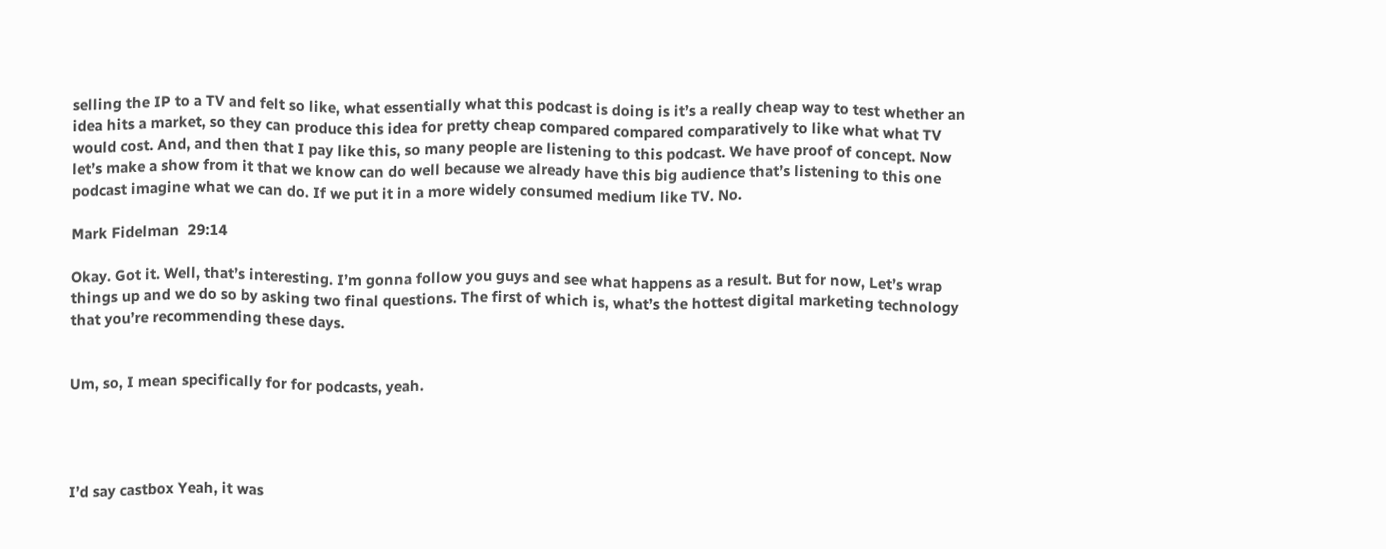selling the IP to a TV and felt so like, what essentially what this podcast is doing is it’s a really cheap way to test whether an idea hits a market, so they can produce this idea for pretty cheap compared compared comparatively to like what what TV would cost. And, and then that I pay like this, so many people are listening to this podcast. We have proof of concept. Now let’s make a show from it that we know can do well because we already have this big audience that’s listening to this one podcast imagine what we can do. If we put it in a more widely consumed medium like TV. No.

Mark Fidelman  29:14

Okay. Got it. Well, that’s interesting. I’m gonna follow you guys and see what happens as a result. But for now, Let’s wrap things up and we do so by asking two final questions. The first of which is, what’s the hottest digital marketing technology that you’re recommending these days.


Um, so, I mean specifically for for podcasts, yeah.




I’d say castbox Yeah, it was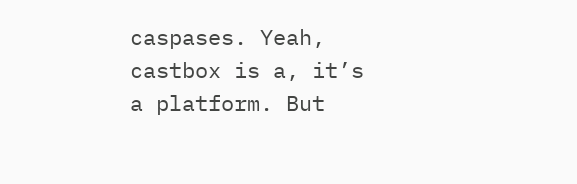caspases. Yeah, castbox is a, it’s a platform. But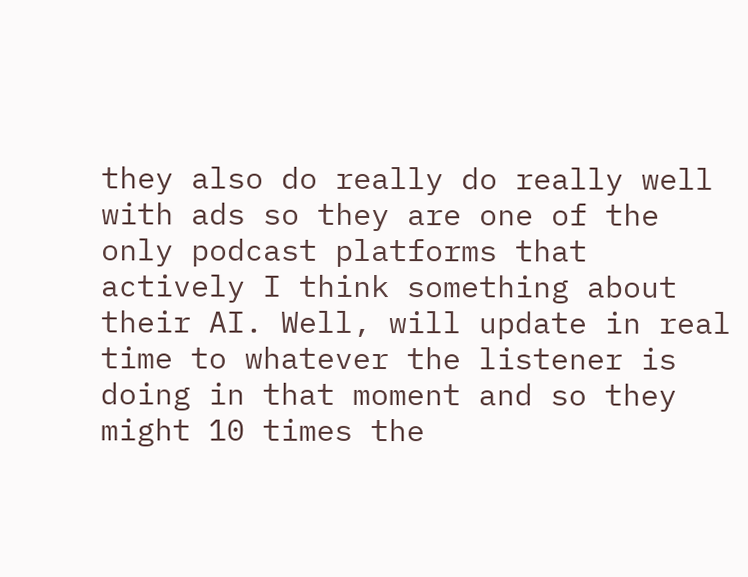they also do really do really well with ads so they are one of the only podcast platforms that actively I think something about their AI. Well, will update in real time to whatever the listener is doing in that moment and so they might 10 times the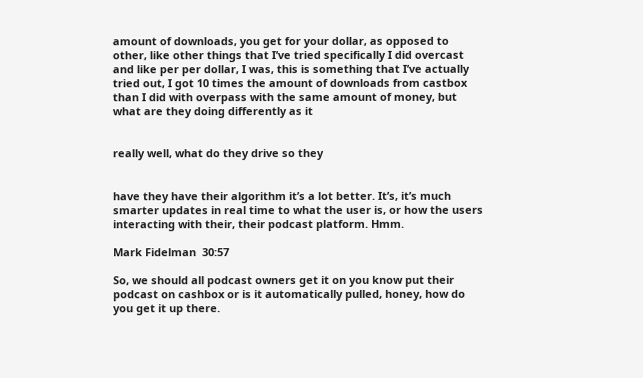amount of downloads, you get for your dollar, as opposed to other, like other things that I’ve tried specifically I did overcast and like per per dollar, I was, this is something that I’ve actually tried out, I got 10 times the amount of downloads from castbox than I did with overpass with the same amount of money, but what are they doing differently as it


really well, what do they drive so they


have they have their algorithm it’s a lot better. It’s, it’s much smarter updates in real time to what the user is, or how the users interacting with their, their podcast platform. Hmm.

Mark Fidelman  30:57

So, we should all podcast owners get it on you know put their podcast on cashbox or is it automatically pulled, honey, how do you get it up there.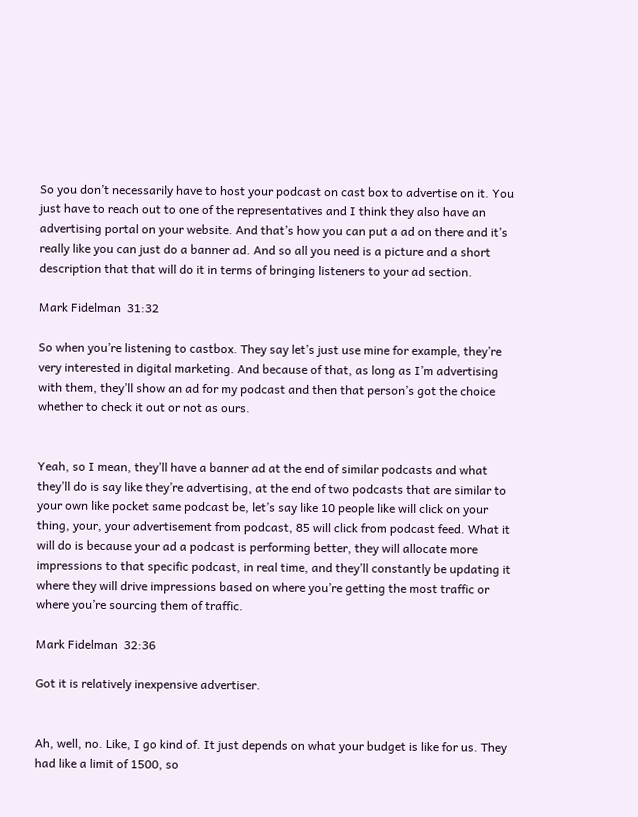So you don’t necessarily have to host your podcast on cast box to advertise on it. You just have to reach out to one of the representatives and I think they also have an advertising portal on your website. And that’s how you can put a ad on there and it’s really like you can just do a banner ad. And so all you need is a picture and a short description that that will do it in terms of bringing listeners to your ad section.

Mark Fidelman  31:32

So when you’re listening to castbox. They say let’s just use mine for example, they’re very interested in digital marketing. And because of that, as long as I’m advertising with them, they’ll show an ad for my podcast and then that person’s got the choice whether to check it out or not as ours.


Yeah, so I mean, they’ll have a banner ad at the end of similar podcasts and what they’ll do is say like they’re advertising, at the end of two podcasts that are similar to your own like pocket same podcast be, let’s say like 10 people like will click on your thing, your, your advertisement from podcast, 85 will click from podcast feed. What it will do is because your ad a podcast is performing better, they will allocate more impressions to that specific podcast, in real time, and they’ll constantly be updating it where they will drive impressions based on where you’re getting the most traffic or where you’re sourcing them of traffic.

Mark Fidelman  32:36

Got it is relatively inexpensive advertiser.


Ah, well, no. Like, I go kind of. It just depends on what your budget is like for us. They had like a limit of 1500, so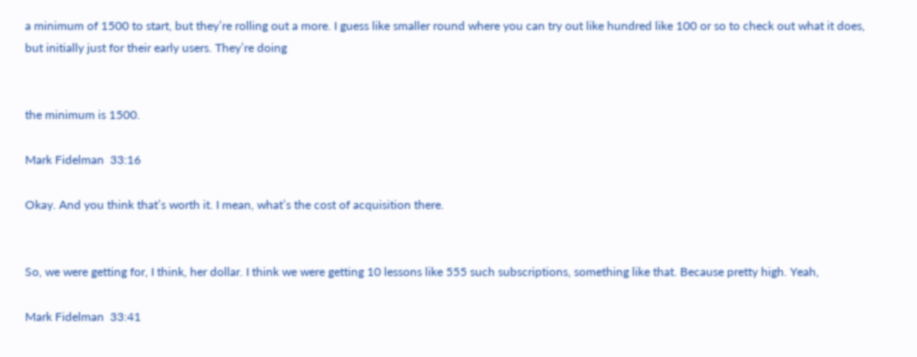a minimum of 1500 to start, but they’re rolling out a more. I guess like smaller round where you can try out like hundred like 100 or so to check out what it does, but initially just for their early users. They’re doing


the minimum is 1500.

Mark Fidelman  33:16

Okay. And you think that’s worth it. I mean, what’s the cost of acquisition there.


So, we were getting for, I think, her dollar. I think we were getting 10 lessons like 555 such subscriptions, something like that. Because pretty high. Yeah,

Mark Fidelman  33:41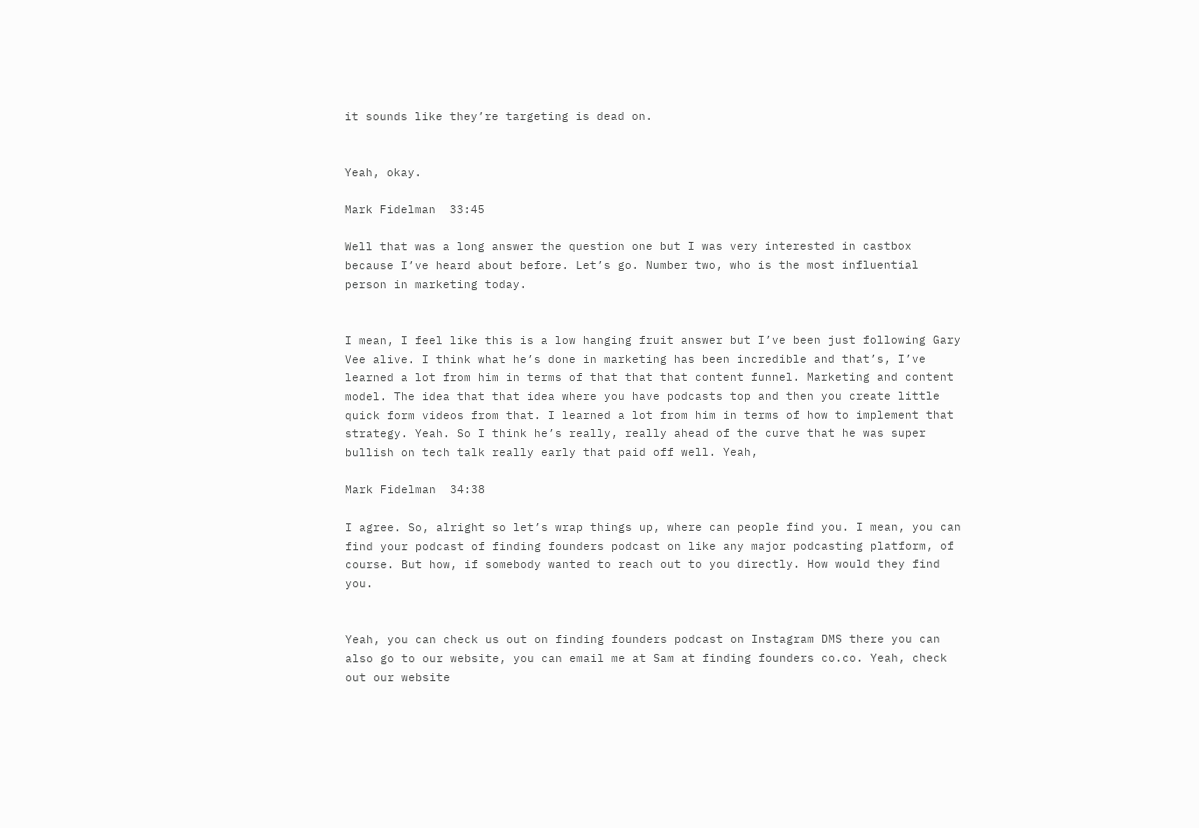it sounds like they’re targeting is dead on.


Yeah, okay.

Mark Fidelman  33:45

Well that was a long answer the question one but I was very interested in castbox because I’ve heard about before. Let’s go. Number two, who is the most influential person in marketing today.


I mean, I feel like this is a low hanging fruit answer but I’ve been just following Gary Vee alive. I think what he’s done in marketing has been incredible and that’s, I’ve learned a lot from him in terms of that that that content funnel. Marketing and content model. The idea that that idea where you have podcasts top and then you create little quick form videos from that. I learned a lot from him in terms of how to implement that strategy. Yeah. So I think he’s really, really ahead of the curve that he was super bullish on tech talk really early that paid off well. Yeah,

Mark Fidelman  34:38

I agree. So, alright so let’s wrap things up, where can people find you. I mean, you can find your podcast of finding founders podcast on like any major podcasting platform, of course. But how, if somebody wanted to reach out to you directly. How would they find you.


Yeah, you can check us out on finding founders podcast on Instagram DMS there you can also go to our website, you can email me at Sam at finding founders co.co. Yeah, check out our website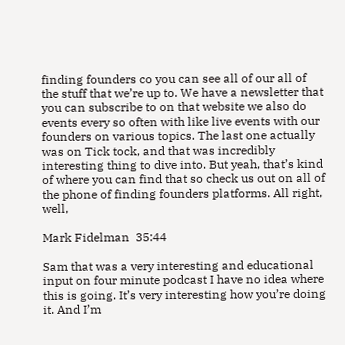finding founders co you can see all of our all of the stuff that we’re up to. We have a newsletter that you can subscribe to on that website we also do events every so often with like live events with our founders on various topics. The last one actually was on Tick tock, and that was incredibly interesting thing to dive into. But yeah, that’s kind of where you can find that so check us out on all of the phone of finding founders platforms. All right, well,

Mark Fidelman  35:44

Sam that was a very interesting and educational input on four minute podcast I have no idea where this is going. It’s very interesting how you’re doing it. And I’m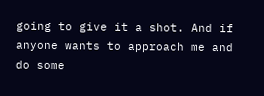going to give it a shot. And if anyone wants to approach me and do some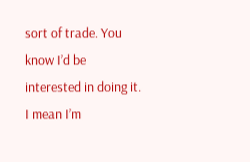sort of trade. You know I’d be interested in doing it. I mean I’m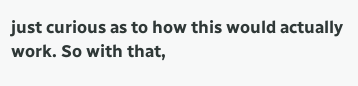just curious as to how this would actually work. So with that,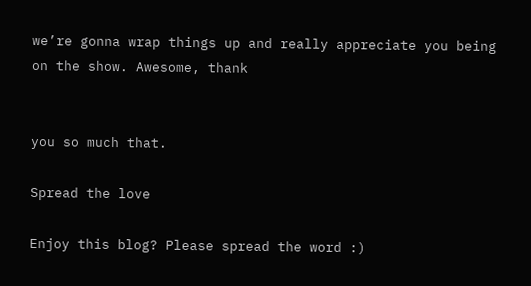we’re gonna wrap things up and really appreciate you being on the show. Awesome, thank


you so much that.

Spread the love

Enjoy this blog? Please spread the word :)